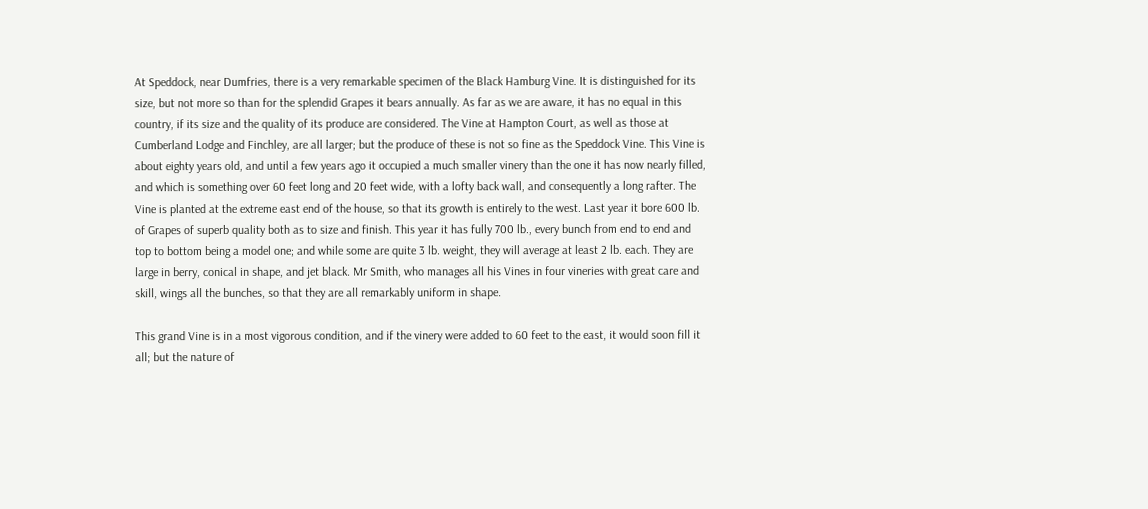At Speddock, near Dumfries, there is a very remarkable specimen of the Black Hamburg Vine. It is distinguished for its size, but not more so than for the splendid Grapes it bears annually. As far as we are aware, it has no equal in this country, if its size and the quality of its produce are considered. The Vine at Hampton Court, as well as those at Cumberland Lodge and Finchley, are all larger; but the produce of these is not so fine as the Speddock Vine. This Vine is about eighty years old, and until a few years ago it occupied a much smaller vinery than the one it has now nearly filled, and which is something over 60 feet long and 20 feet wide, with a lofty back wall, and consequently a long rafter. The Vine is planted at the extreme east end of the house, so that its growth is entirely to the west. Last year it bore 600 lb. of Grapes of superb quality both as to size and finish. This year it has fully 700 lb., every bunch from end to end and top to bottom being a model one; and while some are quite 3 lb. weight, they will average at least 2 lb. each. They are large in berry, conical in shape, and jet black. Mr Smith, who manages all his Vines in four vineries with great care and skill, wings all the bunches, so that they are all remarkably uniform in shape.

This grand Vine is in a most vigorous condition, and if the vinery were added to 60 feet to the east, it would soon fill it all; but the nature of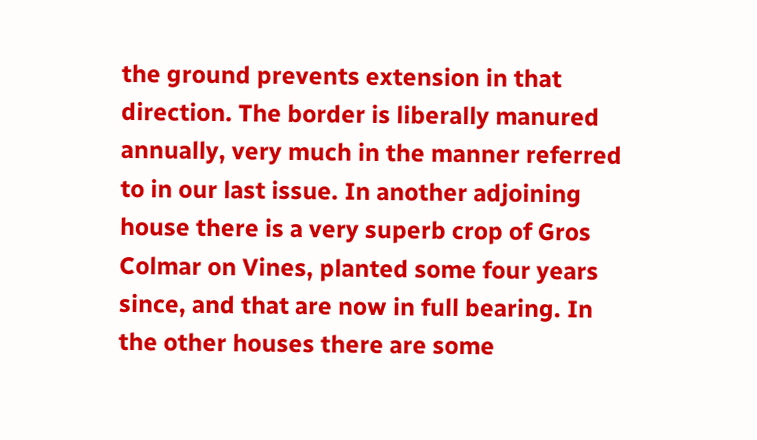the ground prevents extension in that direction. The border is liberally manured annually, very much in the manner referred to in our last issue. In another adjoining house there is a very superb crop of Gros Colmar on Vines, planted some four years since, and that are now in full bearing. In the other houses there are some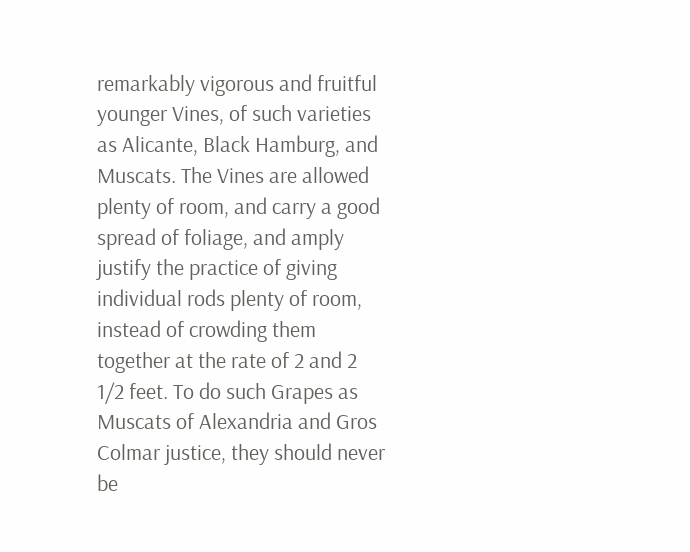remarkably vigorous and fruitful younger Vines, of such varieties as Alicante, Black Hamburg, and Muscats. The Vines are allowed plenty of room, and carry a good spread of foliage, and amply justify the practice of giving individual rods plenty of room, instead of crowding them together at the rate of 2 and 2 1/2 feet. To do such Grapes as Muscats of Alexandria and Gros Colmar justice, they should never be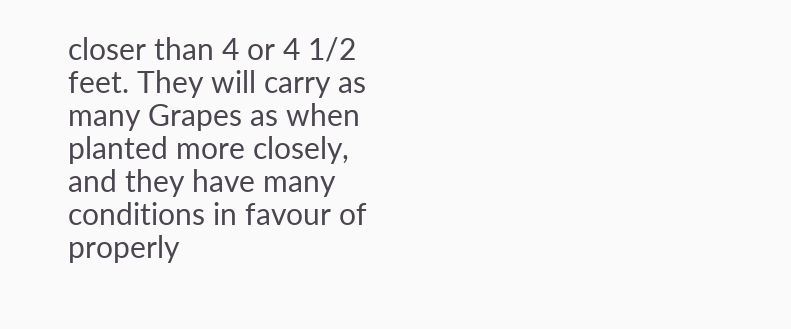closer than 4 or 4 1/2 feet. They will carry as many Grapes as when planted more closely, and they have many conditions in favour of properly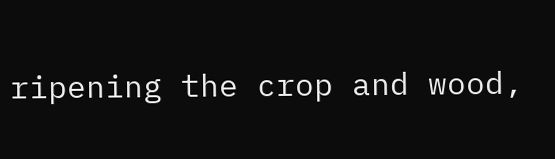ripening the crop and wood,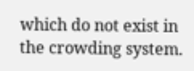which do not exist in the crowding system.